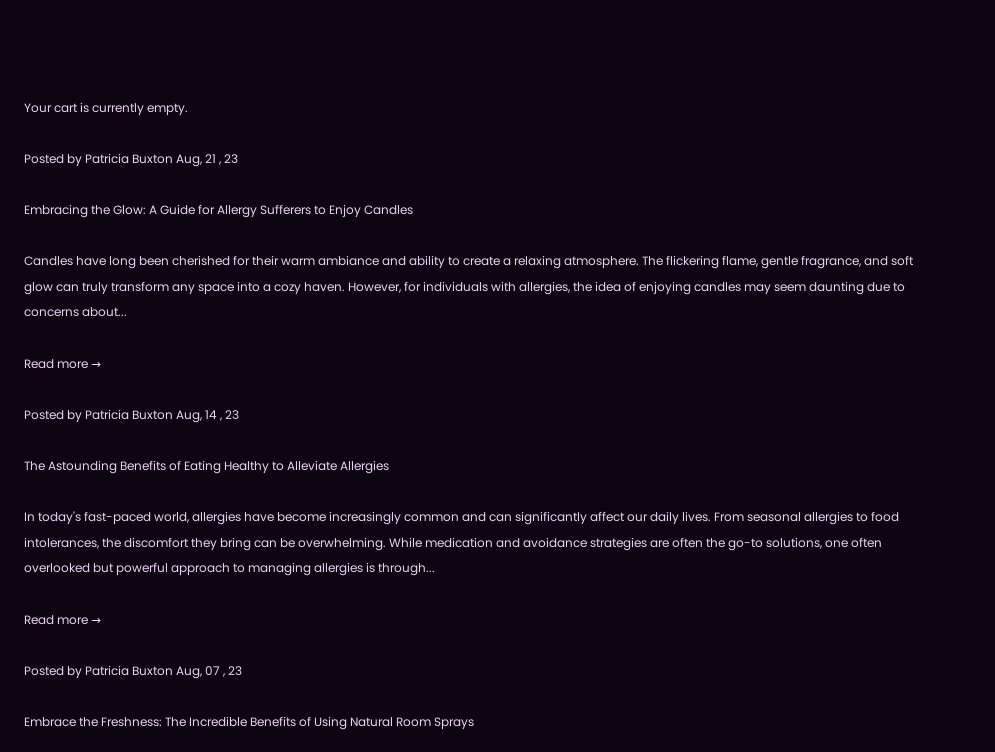Your cart is currently empty.

Posted by Patricia Buxton Aug, 21 , 23

Embracing the Glow: A Guide for Allergy Sufferers to Enjoy Candles

Candles have long been cherished for their warm ambiance and ability to create a relaxing atmosphere. The flickering flame, gentle fragrance, and soft glow can truly transform any space into a cozy haven. However, for individuals with allergies, the idea of enjoying candles may seem daunting due to concerns about...

Read more →

Posted by Patricia Buxton Aug, 14 , 23

The Astounding Benefits of Eating Healthy to Alleviate Allergies

In today's fast-paced world, allergies have become increasingly common and can significantly affect our daily lives. From seasonal allergies to food intolerances, the discomfort they bring can be overwhelming. While medication and avoidance strategies are often the go-to solutions, one often overlooked but powerful approach to managing allergies is through...

Read more →

Posted by Patricia Buxton Aug, 07 , 23

Embrace the Freshness: The Incredible Benefits of Using Natural Room Sprays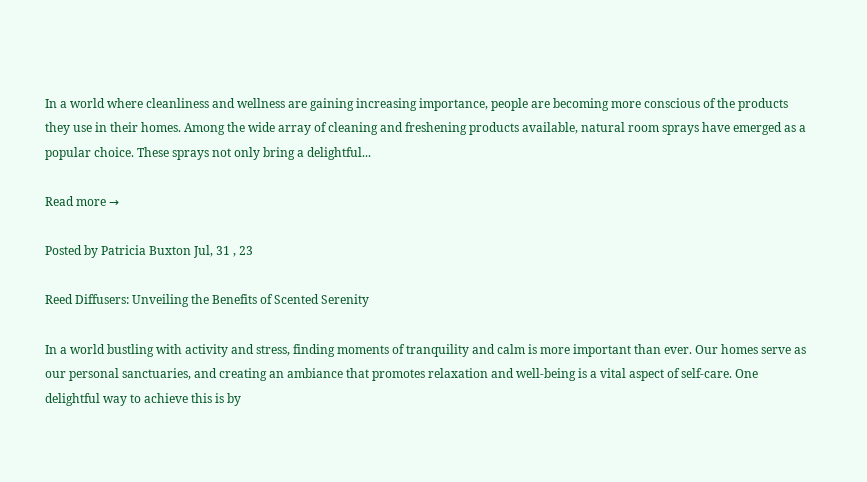In a world where cleanliness and wellness are gaining increasing importance, people are becoming more conscious of the products they use in their homes. Among the wide array of cleaning and freshening products available, natural room sprays have emerged as a popular choice. These sprays not only bring a delightful...

Read more →

Posted by Patricia Buxton Jul, 31 , 23

Reed Diffusers: Unveiling the Benefits of Scented Serenity

In a world bustling with activity and stress, finding moments of tranquility and calm is more important than ever. Our homes serve as our personal sanctuaries, and creating an ambiance that promotes relaxation and well-being is a vital aspect of self-care. One delightful way to achieve this is by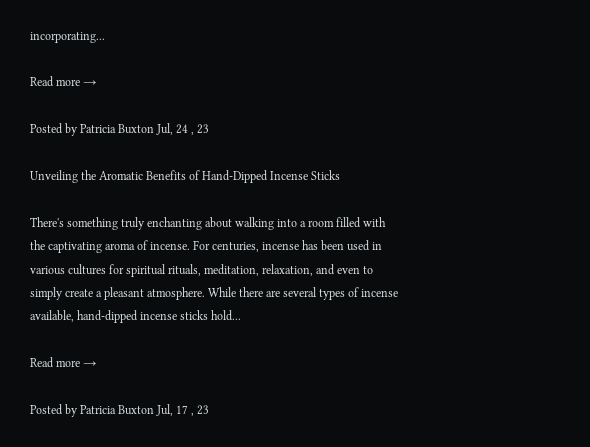incorporating...

Read more →

Posted by Patricia Buxton Jul, 24 , 23

Unveiling the Aromatic Benefits of Hand-Dipped Incense Sticks

There's something truly enchanting about walking into a room filled with the captivating aroma of incense. For centuries, incense has been used in various cultures for spiritual rituals, meditation, relaxation, and even to simply create a pleasant atmosphere. While there are several types of incense available, hand-dipped incense sticks hold...

Read more →

Posted by Patricia Buxton Jul, 17 , 23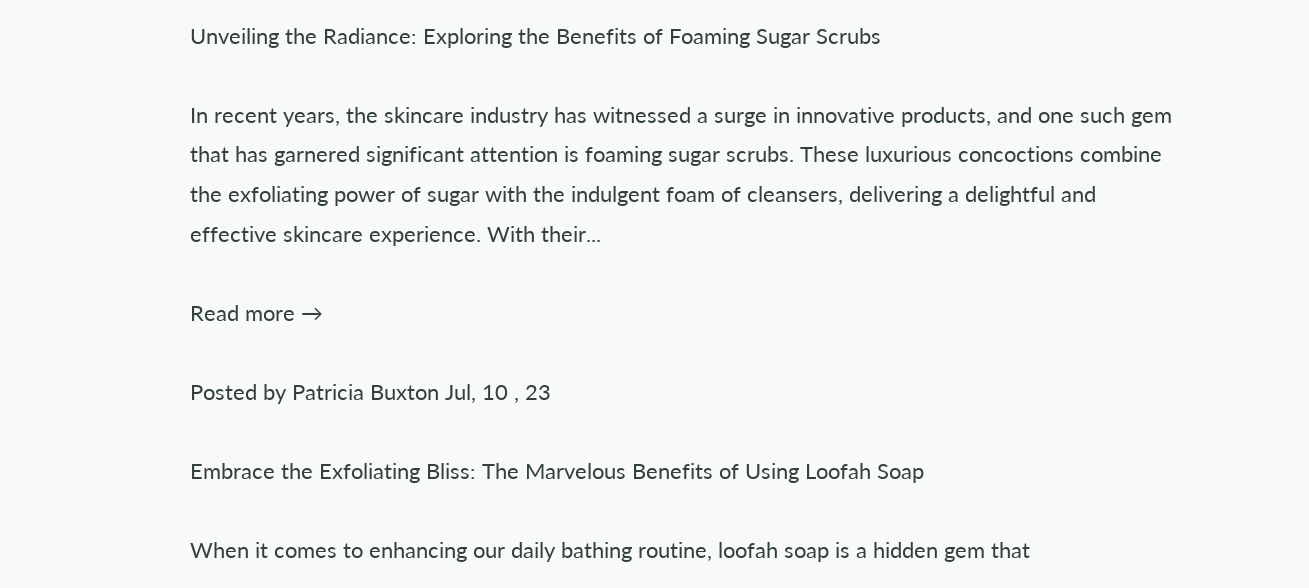Unveiling the Radiance: Exploring the Benefits of Foaming Sugar Scrubs

In recent years, the skincare industry has witnessed a surge in innovative products, and one such gem that has garnered significant attention is foaming sugar scrubs. These luxurious concoctions combine the exfoliating power of sugar with the indulgent foam of cleansers, delivering a delightful and effective skincare experience. With their...

Read more →

Posted by Patricia Buxton Jul, 10 , 23

Embrace the Exfoliating Bliss: The Marvelous Benefits of Using Loofah Soap

When it comes to enhancing our daily bathing routine, loofah soap is a hidden gem that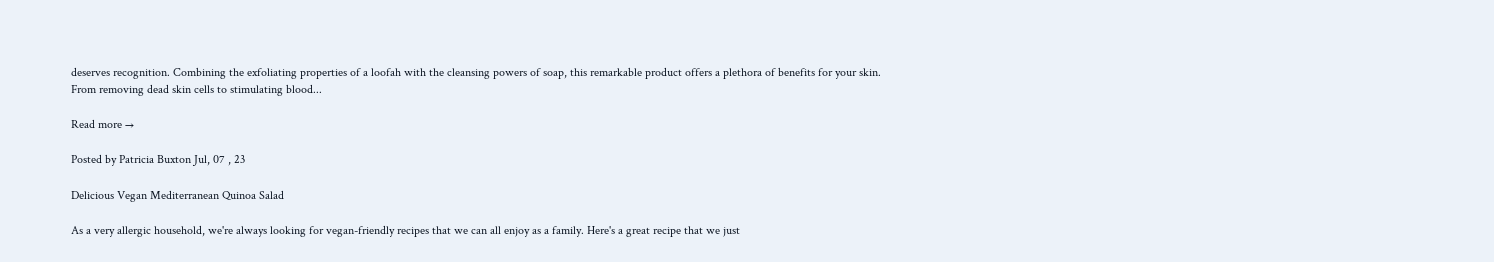deserves recognition. Combining the exfoliating properties of a loofah with the cleansing powers of soap, this remarkable product offers a plethora of benefits for your skin. From removing dead skin cells to stimulating blood...

Read more →

Posted by Patricia Buxton Jul, 07 , 23

Delicious Vegan Mediterranean Quinoa Salad

As a very allergic household, we're always looking for vegan-friendly recipes that we can all enjoy as a family. Here's a great recipe that we just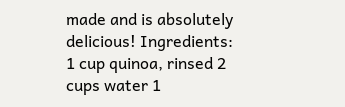made and is absolutely delicious! Ingredients: 1 cup quinoa, rinsed 2 cups water 1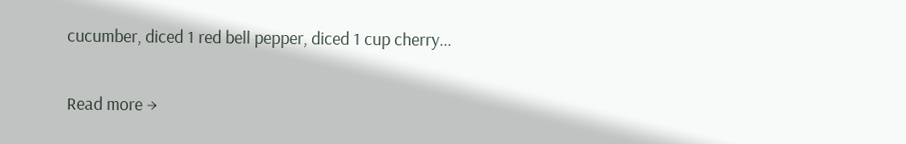cucumber, diced 1 red bell pepper, diced 1 cup cherry...

Read more →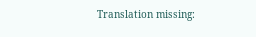Translation missing: